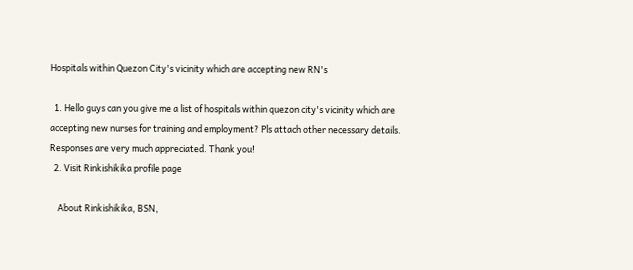Hospitals within Quezon City's vicinity which are accepting new RN's

  1. Hello guys can you give me a list of hospitals within quezon city's vicinity which are accepting new nurses for training and employment? Pls attach other necessary details. Responses are very much appreciated. Thank you!
  2. Visit Rinkishikika profile page

    About Rinkishikika, BSN,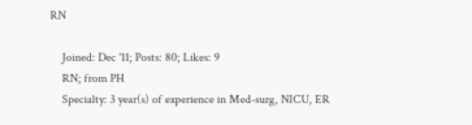RN

    Joined: Dec '11; Posts: 80; Likes: 9
    RN; from PH
    Specialty: 3 year(s) of experience in Med-surg, NICU, ER